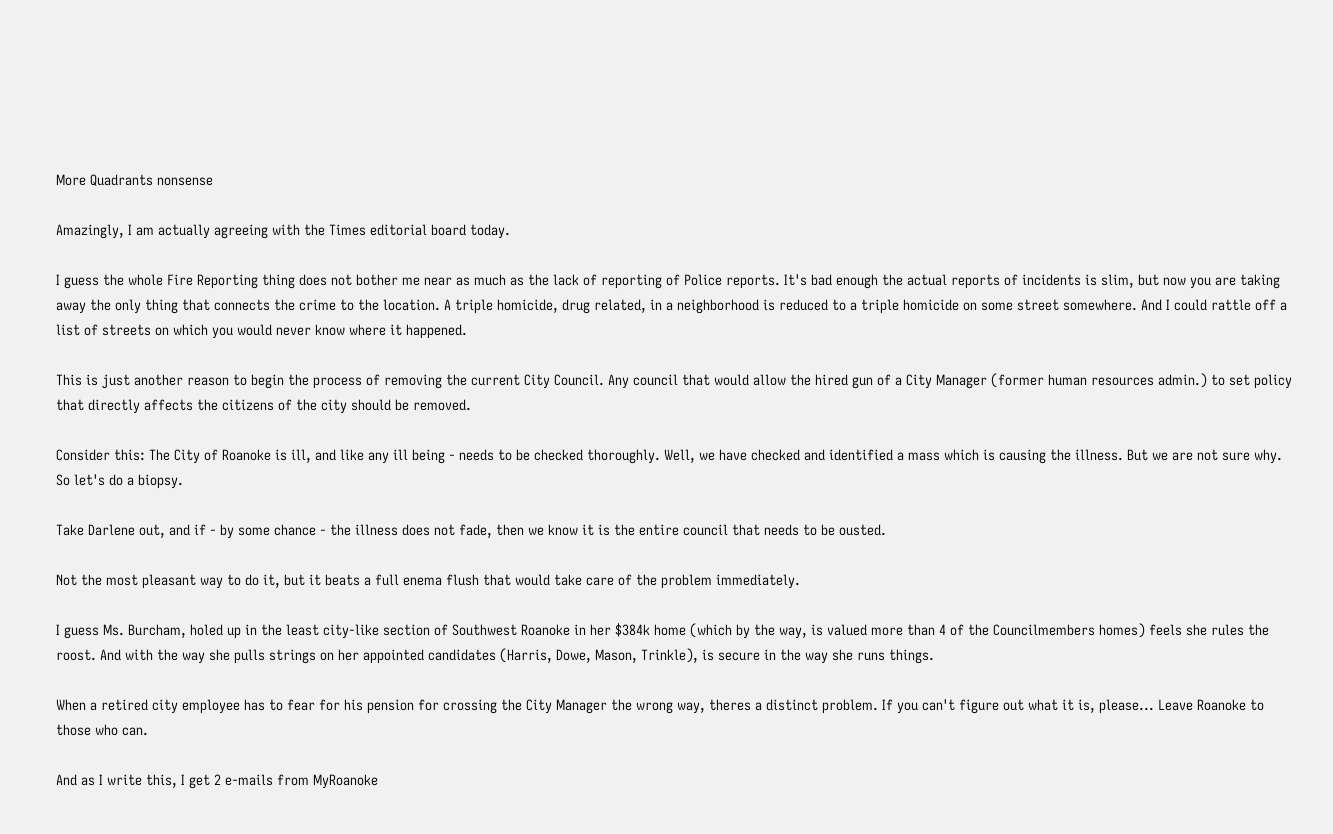More Quadrants nonsense

Amazingly, I am actually agreeing with the Times editorial board today.

I guess the whole Fire Reporting thing does not bother me near as much as the lack of reporting of Police reports. It's bad enough the actual reports of incidents is slim, but now you are taking away the only thing that connects the crime to the location. A triple homicide, drug related, in a neighborhood is reduced to a triple homicide on some street somewhere. And I could rattle off a list of streets on which you would never know where it happened.

This is just another reason to begin the process of removing the current City Council. Any council that would allow the hired gun of a City Manager (former human resources admin.) to set policy that directly affects the citizens of the city should be removed.

Consider this: The City of Roanoke is ill, and like any ill being - needs to be checked thoroughly. Well, we have checked and identified a mass which is causing the illness. But we are not sure why. So let's do a biopsy.

Take Darlene out, and if - by some chance - the illness does not fade, then we know it is the entire council that needs to be ousted.

Not the most pleasant way to do it, but it beats a full enema flush that would take care of the problem immediately.

I guess Ms. Burcham, holed up in the least city-like section of Southwest Roanoke in her $384k home (which by the way, is valued more than 4 of the Councilmembers homes) feels she rules the roost. And with the way she pulls strings on her appointed candidates (Harris, Dowe, Mason, Trinkle), is secure in the way she runs things.

When a retired city employee has to fear for his pension for crossing the City Manager the wrong way, theres a distinct problem. If you can't figure out what it is, please... Leave Roanoke to those who can.

And as I write this, I get 2 e-mails from MyRoanoke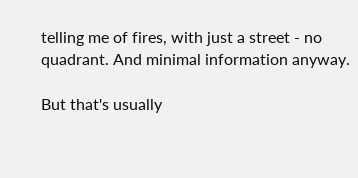telling me of fires, with just a street - no quadrant. And minimal information anyway.

But that's usually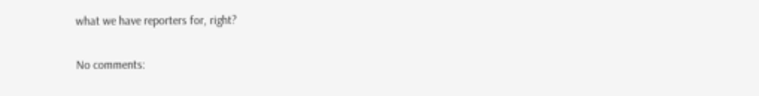what we have reporters for, right?

No comments: